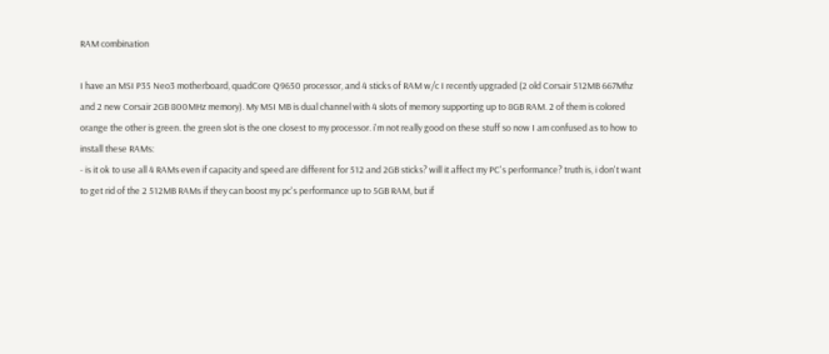RAM combination

I have an MSI P35 Neo3 motherboard, quadCore Q9650 processor, and 4 sticks of RAM w/c I recently upgraded (2 old Corsair 512MB 667Mhz and 2 new Corsair 2GB 800MHz memory). My MSI MB is dual channel with 4 slots of memory supporting up to 8GB RAM. 2 of them is colored orange the other is green. the green slot is the one closest to my processor. i'm not really good on these stuff so now I am confused as to how to install these RAMs:
- is it ok to use all 4 RAMs even if capacity and speed are different for 512 and 2GB sticks? will it affect my PC's performance? truth is, i don't want to get rid of the 2 512MB RAMs if they can boost my pc's performance up to 5GB RAM, but if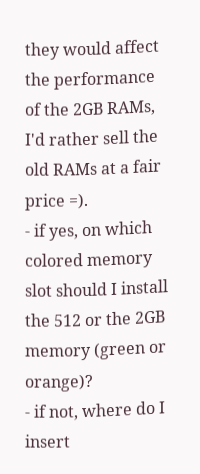they would affect the performance of the 2GB RAMs, I'd rather sell the old RAMs at a fair price =).
- if yes, on which colored memory slot should I install the 512 or the 2GB memory (green or orange)?
- if not, where do I insert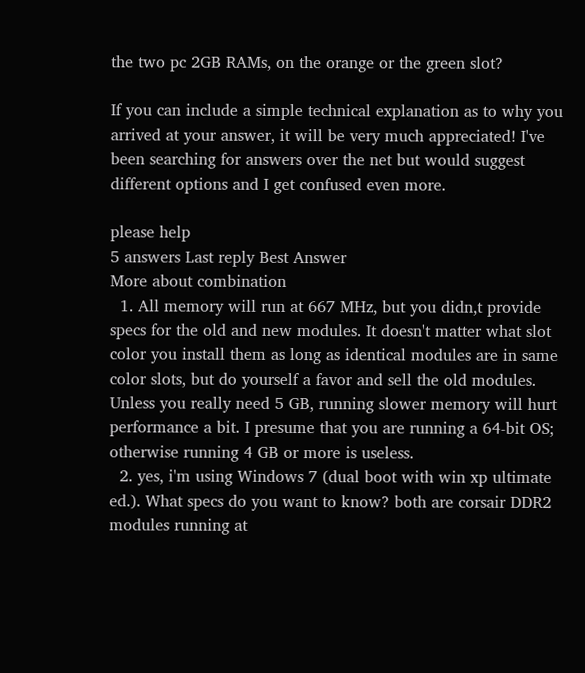the two pc 2GB RAMs, on the orange or the green slot?

If you can include a simple technical explanation as to why you arrived at your answer, it will be very much appreciated! I've been searching for answers over the net but would suggest different options and I get confused even more.

please help
5 answers Last reply Best Answer
More about combination
  1. All memory will run at 667 MHz, but you didn,t provide specs for the old and new modules. It doesn't matter what slot color you install them as long as identical modules are in same color slots, but do yourself a favor and sell the old modules. Unless you really need 5 GB, running slower memory will hurt performance a bit. I presume that you are running a 64-bit OS; otherwise running 4 GB or more is useless.
  2. yes, i'm using Windows 7 (dual boot with win xp ultimate ed.). What specs do you want to know? both are corsair DDR2 modules running at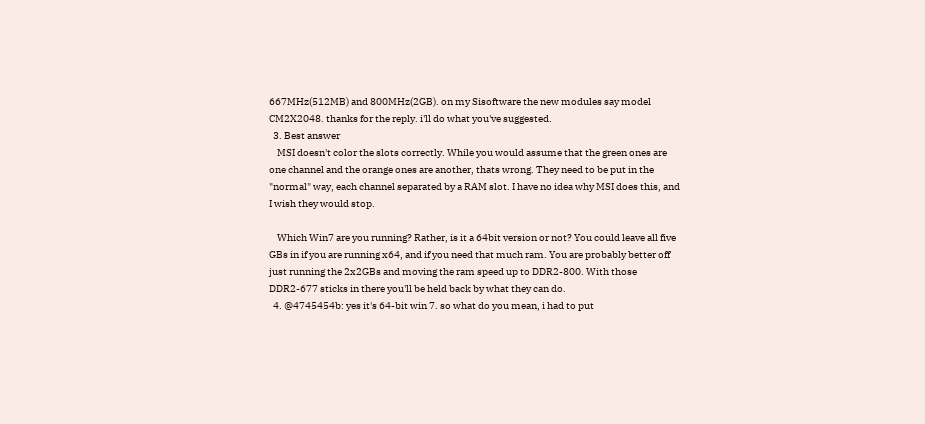667MHz(512MB) and 800MHz(2GB). on my Sisoftware the new modules say model CM2X2048. thanks for the reply. i'll do what you've suggested.
  3. Best answer
    MSI doesn't color the slots correctly. While you would assume that the green ones are one channel and the orange ones are another, thats wrong. They need to be put in the "normal" way, each channel separated by a RAM slot. I have no idea why MSI does this, and I wish they would stop.

    Which Win7 are you running? Rather, is it a 64bit version or not? You could leave all five GBs in if you are running x64, and if you need that much ram. You are probably better off just running the 2x2GBs and moving the ram speed up to DDR2-800. With those DDR2-677 sticks in there you'll be held back by what they can do.
  4. @4745454b: yes it's 64-bit win 7. so what do you mean, i had to put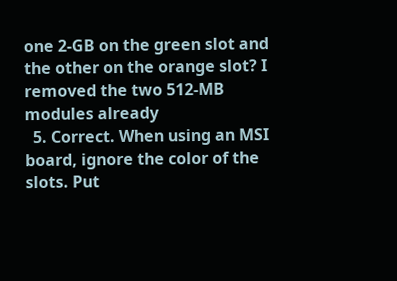one 2-GB on the green slot and the other on the orange slot? I removed the two 512-MB modules already
  5. Correct. When using an MSI board, ignore the color of the slots. Put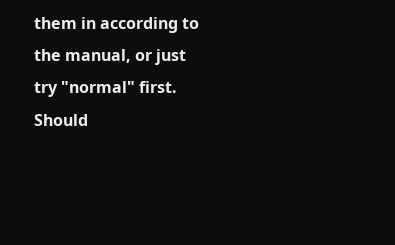them in according to the manual, or just try "normal" first. Should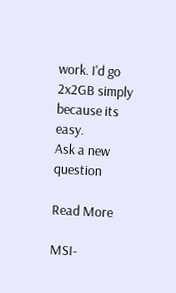work. I'd go 2x2GB simply because its easy.
Ask a new question

Read More

MSI-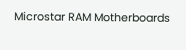Microstar RAM Motherboards